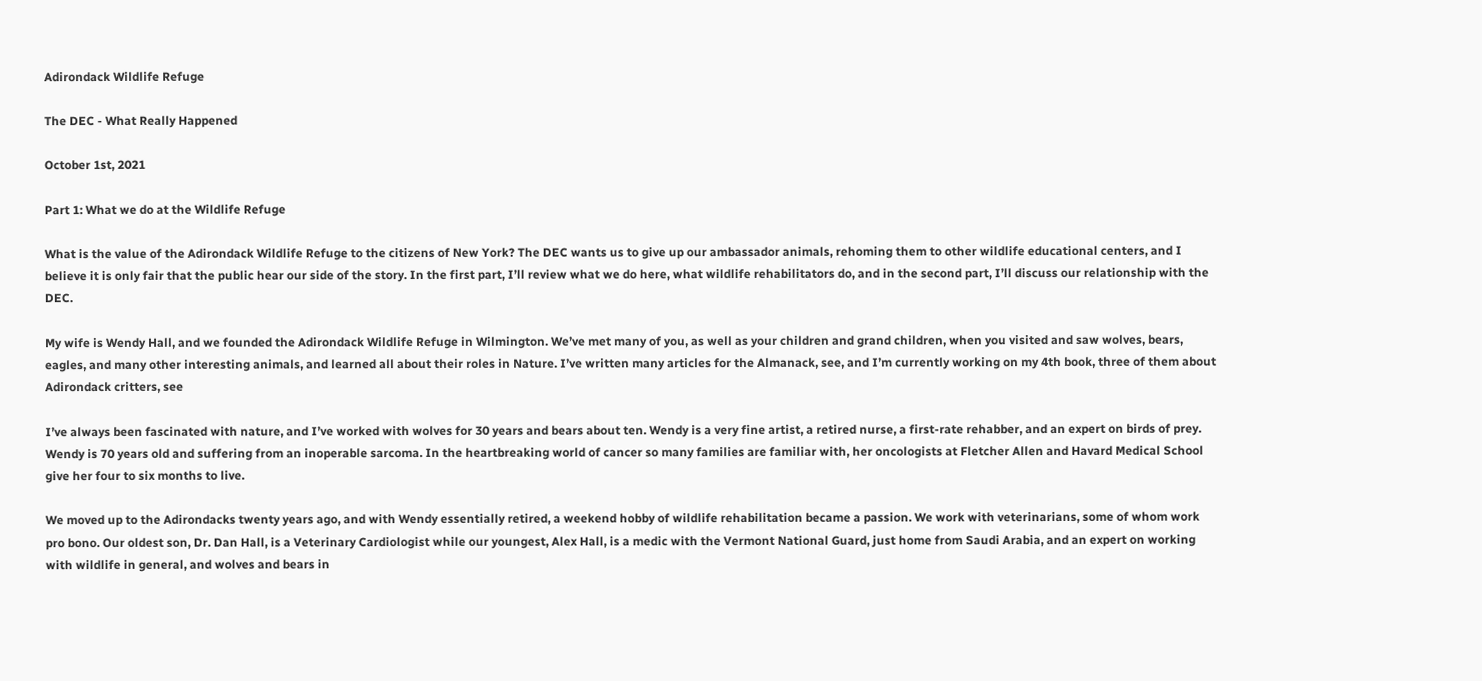Adirondack Wildlife Refuge

The DEC - What Really Happened

October 1st, 2021

Part 1: What we do at the Wildlife Refuge

What is the value of the Adirondack Wildlife Refuge to the citizens of New York? The DEC wants us to give up our ambassador animals, rehoming them to other wildlife educational centers, and I believe it is only fair that the public hear our side of the story. In the first part, I’ll review what we do here, what wildlife rehabilitators do, and in the second part, I’ll discuss our relationship with the DEC.

My wife is Wendy Hall, and we founded the Adirondack Wildlife Refuge in Wilmington. We’ve met many of you, as well as your children and grand children, when you visited and saw wolves, bears, eagles, and many other interesting animals, and learned all about their roles in Nature. I’ve written many articles for the Almanack, see, and I’m currently working on my 4th book, three of them about Adirondack critters, see

I’ve always been fascinated with nature, and I’ve worked with wolves for 30 years and bears about ten. Wendy is a very fine artist, a retired nurse, a first-rate rehabber, and an expert on birds of prey. Wendy is 70 years old and suffering from an inoperable sarcoma. In the heartbreaking world of cancer so many families are familiar with, her oncologists at Fletcher Allen and Havard Medical School give her four to six months to live.

We moved up to the Adirondacks twenty years ago, and with Wendy essentially retired, a weekend hobby of wildlife rehabilitation became a passion. We work with veterinarians, some of whom work pro bono. Our oldest son, Dr. Dan Hall, is a Veterinary Cardiologist while our youngest, Alex Hall, is a medic with the Vermont National Guard, just home from Saudi Arabia, and an expert on working with wildlife in general, and wolves and bears in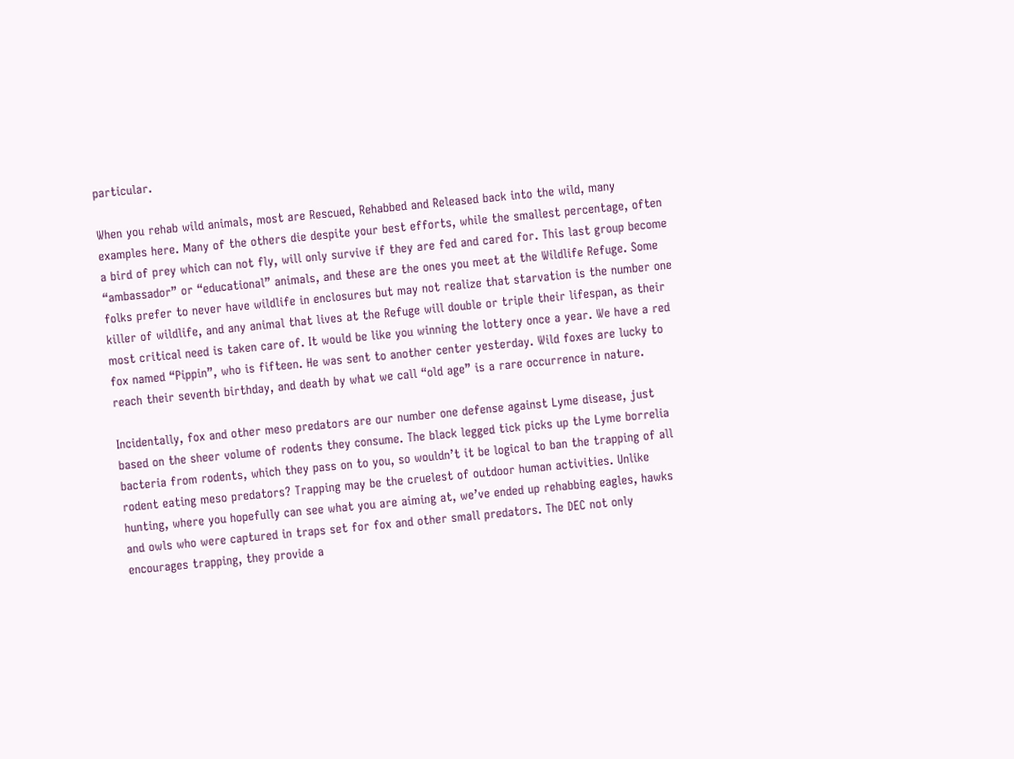particular.

When you rehab wild animals, most are Rescued, Rehabbed and Released back into the wild, many examples here. Many of the others die despite your best efforts, while the smallest percentage, often a bird of prey which can not fly, will only survive if they are fed and cared for. This last group become “ambassador” or “educational” animals, and these are the ones you meet at the Wildlife Refuge. Some folks prefer to never have wildlife in enclosures but may not realize that starvation is the number one killer of wildlife, and any animal that lives at the Refuge will double or triple their lifespan, as their most critical need is taken care of. It would be like you winning the lottery once a year. We have a red fox named “Pippin”, who is fifteen. He was sent to another center yesterday. Wild foxes are lucky to reach their seventh birthday, and death by what we call “old age” is a rare occurrence in nature.

Incidentally, fox and other meso predators are our number one defense against Lyme disease, just based on the sheer volume of rodents they consume. The black legged tick picks up the Lyme borrelia bacteria from rodents, which they pass on to you, so wouldn’t it be logical to ban the trapping of all rodent eating meso predators? Trapping may be the cruelest of outdoor human activities. Unlike hunting, where you hopefully can see what you are aiming at, we’ve ended up rehabbing eagles, hawks and owls who were captured in traps set for fox and other small predators. The DEC not only encourages trapping, they provide a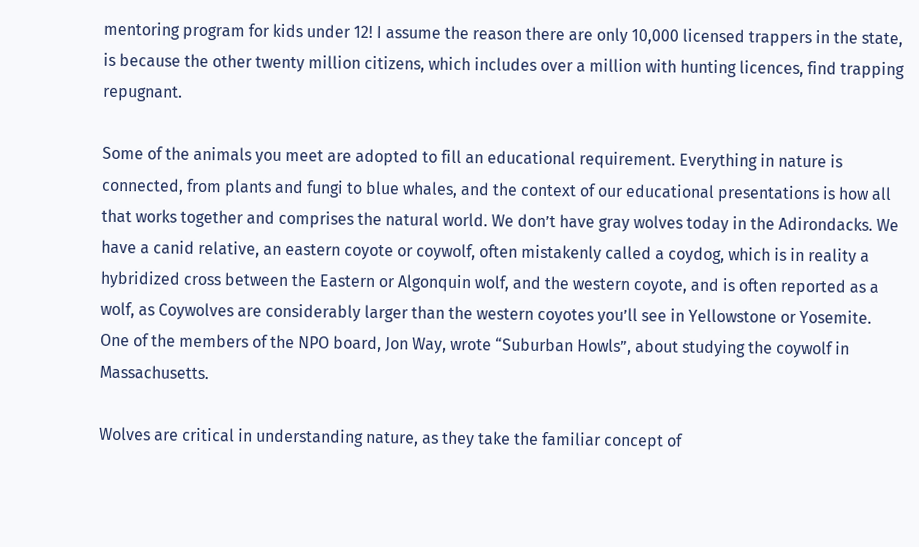mentoring program for kids under 12! I assume the reason there are only 10,000 licensed trappers in the state, is because the other twenty million citizens, which includes over a million with hunting licences, find trapping repugnant.

Some of the animals you meet are adopted to fill an educational requirement. Everything in nature is connected, from plants and fungi to blue whales, and the context of our educational presentations is how all that works together and comprises the natural world. We don’t have gray wolves today in the Adirondacks. We have a canid relative, an eastern coyote or coywolf, often mistakenly called a coydog, which is in reality a hybridized cross between the Eastern or Algonquin wolf, and the western coyote, and is often reported as a wolf, as Coywolves are considerably larger than the western coyotes you’ll see in Yellowstone or Yosemite. One of the members of the NPO board, Jon Way, wrote “Suburban Howls”, about studying the coywolf in Massachusetts.

Wolves are critical in understanding nature, as they take the familiar concept of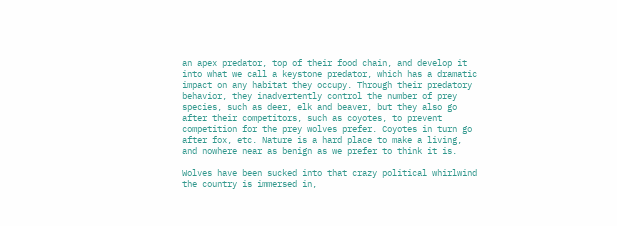an apex predator, top of their food chain, and develop it into what we call a keystone predator, which has a dramatic impact on any habitat they occupy. Through their predatory behavior, they inadvertently control the number of prey species, such as deer, elk and beaver, but they also go after their competitors, such as coyotes, to prevent competition for the prey wolves prefer. Coyotes in turn go after fox, etc. Nature is a hard place to make a living, and nowhere near as benign as we prefer to think it is.

Wolves have been sucked into that crazy political whirlwind the country is immersed in,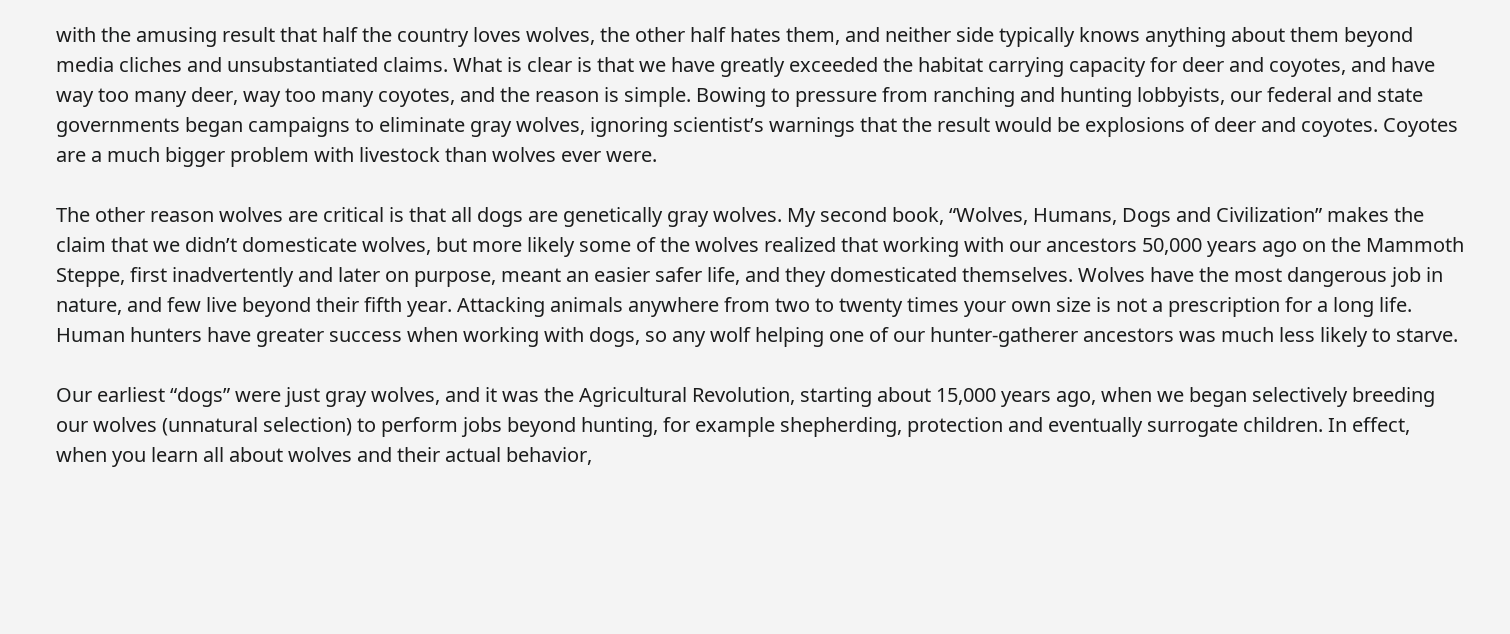with the amusing result that half the country loves wolves, the other half hates them, and neither side typically knows anything about them beyond media cliches and unsubstantiated claims. What is clear is that we have greatly exceeded the habitat carrying capacity for deer and coyotes, and have way too many deer, way too many coyotes, and the reason is simple. Bowing to pressure from ranching and hunting lobbyists, our federal and state governments began campaigns to eliminate gray wolves, ignoring scientist’s warnings that the result would be explosions of deer and coyotes. Coyotes are a much bigger problem with livestock than wolves ever were.

The other reason wolves are critical is that all dogs are genetically gray wolves. My second book, “Wolves, Humans, Dogs and Civilization” makes the claim that we didn’t domesticate wolves, but more likely some of the wolves realized that working with our ancestors 50,000 years ago on the Mammoth Steppe, first inadvertently and later on purpose, meant an easier safer life, and they domesticated themselves. Wolves have the most dangerous job in nature, and few live beyond their fifth year. Attacking animals anywhere from two to twenty times your own size is not a prescription for a long life. Human hunters have greater success when working with dogs, so any wolf helping one of our hunter-gatherer ancestors was much less likely to starve.

Our earliest “dogs” were just gray wolves, and it was the Agricultural Revolution, starting about 15,000 years ago, when we began selectively breeding our wolves (unnatural selection) to perform jobs beyond hunting, for example shepherding, protection and eventually surrogate children. In effect, when you learn all about wolves and their actual behavior,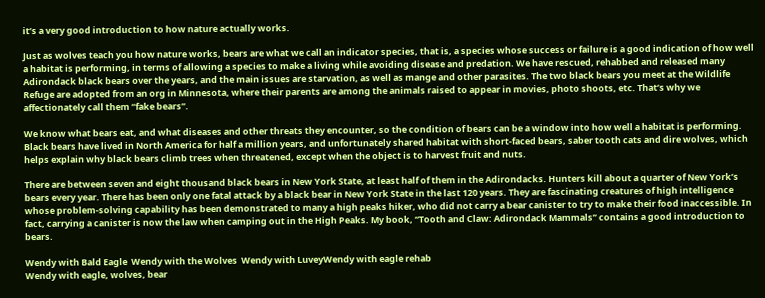it’s a very good introduction to how nature actually works.

Just as wolves teach you how nature works, bears are what we call an indicator species, that is, a species whose success or failure is a good indication of how well a habitat is performing, in terms of allowing a species to make a living while avoiding disease and predation. We have rescued, rehabbed and released many Adirondack black bears over the years, and the main issues are starvation, as well as mange and other parasites. The two black bears you meet at the Wildlife Refuge are adopted from an org in Minnesota, where their parents are among the animals raised to appear in movies, photo shoots, etc. That’s why we affectionately call them “fake bears”.

We know what bears eat, and what diseases and other threats they encounter, so the condition of bears can be a window into how well a habitat is performing. Black bears have lived in North America for half a million years, and unfortunately shared habitat with short-faced bears, saber tooth cats and dire wolves, which helps explain why black bears climb trees when threatened, except when the object is to harvest fruit and nuts.

There are between seven and eight thousand black bears in New York State, at least half of them in the Adirondacks. Hunters kill about a quarter of New York’s bears every year. There has been only one fatal attack by a black bear in New York State in the last 120 years. They are fascinating creatures of high intelligence whose problem-solving capability has been demonstrated to many a high peaks hiker, who did not carry a bear canister to try to make their food inaccessible. In fact, carrying a canister is now the law when camping out in the High Peaks. My book, “Tooth and Claw: Adirondack Mammals” contains a good introduction to bears.

Wendy with Bald Eagle  Wendy with the Wolves  Wendy with LuveyWendy with eagle rehab
Wendy with eagle, wolves, bear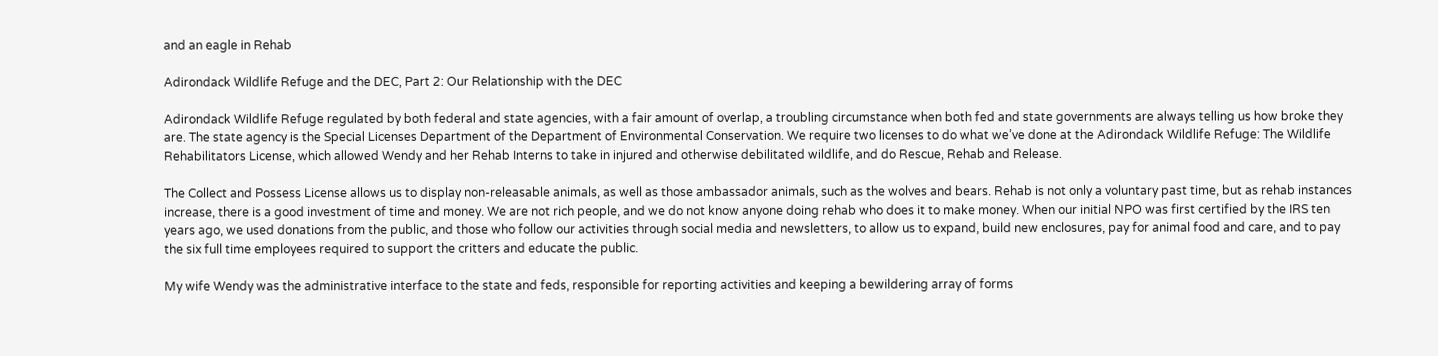and an eagle in Rehab

Adirondack Wildlife Refuge and the DEC, Part 2: Our Relationship with the DEC

Adirondack Wildlife Refuge regulated by both federal and state agencies, with a fair amount of overlap, a troubling circumstance when both fed and state governments are always telling us how broke they are. The state agency is the Special Licenses Department of the Department of Environmental Conservation. We require two licenses to do what we’ve done at the Adirondack Wildlife Refuge: The Wildlife Rehabilitators License, which allowed Wendy and her Rehab Interns to take in injured and otherwise debilitated wildlife, and do Rescue, Rehab and Release.

The Collect and Possess License allows us to display non-releasable animals, as well as those ambassador animals, such as the wolves and bears. Rehab is not only a voluntary past time, but as rehab instances increase, there is a good investment of time and money. We are not rich people, and we do not know anyone doing rehab who does it to make money. When our initial NPO was first certified by the IRS ten years ago, we used donations from the public, and those who follow our activities through social media and newsletters, to allow us to expand, build new enclosures, pay for animal food and care, and to pay the six full time employees required to support the critters and educate the public.

My wife Wendy was the administrative interface to the state and feds, responsible for reporting activities and keeping a bewildering array of forms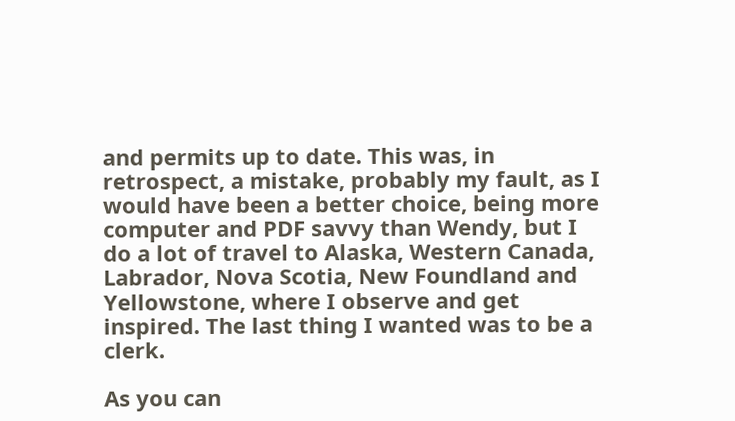and permits up to date. This was, in retrospect, a mistake, probably my fault, as I would have been a better choice, being more computer and PDF savvy than Wendy, but I do a lot of travel to Alaska, Western Canada, Labrador, Nova Scotia, New Foundland and Yellowstone, where I observe and get inspired. The last thing I wanted was to be a clerk.

As you can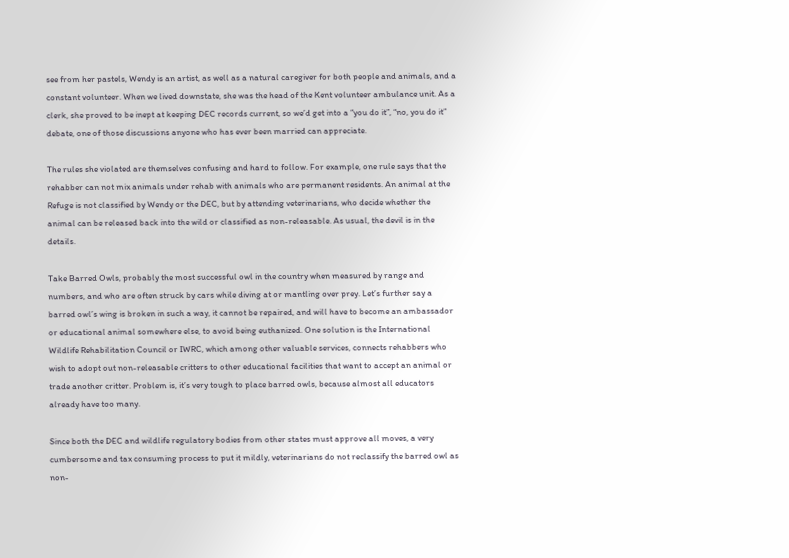see from her pastels, Wendy is an artist, as well as a natural caregiver for both people and animals, and a constant volunteer. When we lived downstate, she was the head of the Kent volunteer ambulance unit. As a clerk, she proved to be inept at keeping DEC records current, so we’d get into a “you do it”, “no, you do it” debate, one of those discussions anyone who has ever been married can appreciate.

The rules she violated are themselves confusing and hard to follow. For example, one rule says that the rehabber can not mix animals under rehab with animals who are permanent residents. An animal at the Refuge is not classified by Wendy or the DEC, but by attending veterinarians, who decide whether the animal can be released back into the wild or classified as non-releasable. As usual, the devil is in the details.

Take Barred Owls, probably the most successful owl in the country when measured by range and numbers, and who are often struck by cars while diving at or mantling over prey. Let’s further say a barred owl’s wing is broken in such a way, it cannot be repaired, and will have to become an ambassador or educational animal somewhere else, to avoid being euthanized. One solution is the International Wildlife Rehabilitation Council or IWRC, which among other valuable services, connects rehabbers who wish to adopt out non-releasable critters to other educational facilities that want to accept an animal or trade another critter. Problem is, it’s very tough to place barred owls, because almost all educators already have too many.

Since both the DEC and wildlife regulatory bodies from other states must approve all moves, a very cumbersome and tax consuming process to put it mildly, veterinarians do not reclassify the barred owl as non-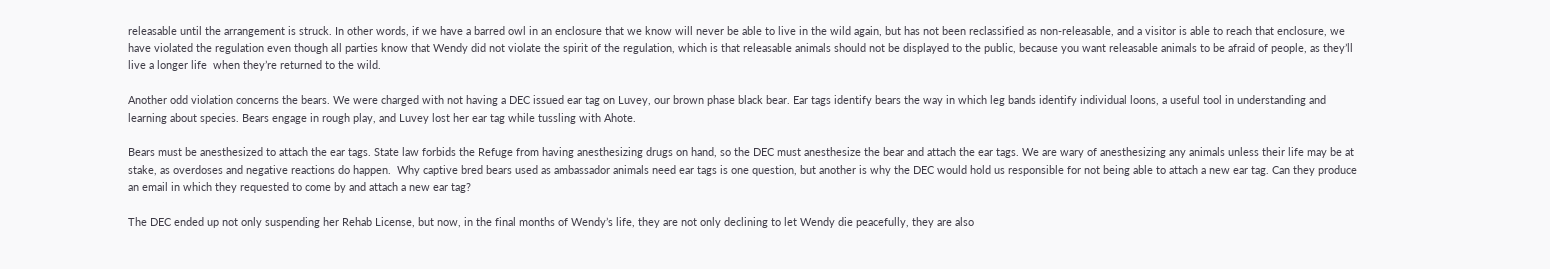releasable until the arrangement is struck. In other words, if we have a barred owl in an enclosure that we know will never be able to live in the wild again, but has not been reclassified as non-releasable, and a visitor is able to reach that enclosure, we have violated the regulation even though all parties know that Wendy did not violate the spirit of the regulation, which is that releasable animals should not be displayed to the public, because you want releasable animals to be afraid of people, as they’ll live a longer life  when they’re returned to the wild.

Another odd violation concerns the bears. We were charged with not having a DEC issued ear tag on Luvey, our brown phase black bear. Ear tags identify bears the way in which leg bands identify individual loons, a useful tool in understanding and learning about species. Bears engage in rough play, and Luvey lost her ear tag while tussling with Ahote.

Bears must be anesthesized to attach the ear tags. State law forbids the Refuge from having anesthesizing drugs on hand, so the DEC must anesthesize the bear and attach the ear tags. We are wary of anesthesizing any animals unless their life may be at stake, as overdoses and negative reactions do happen.  Why captive bred bears used as ambassador animals need ear tags is one question, but another is why the DEC would hold us responsible for not being able to attach a new ear tag. Can they produce an email in which they requested to come by and attach a new ear tag?

The DEC ended up not only suspending her Rehab License, but now, in the final months of Wendy’s life, they are not only declining to let Wendy die peacefully, they are also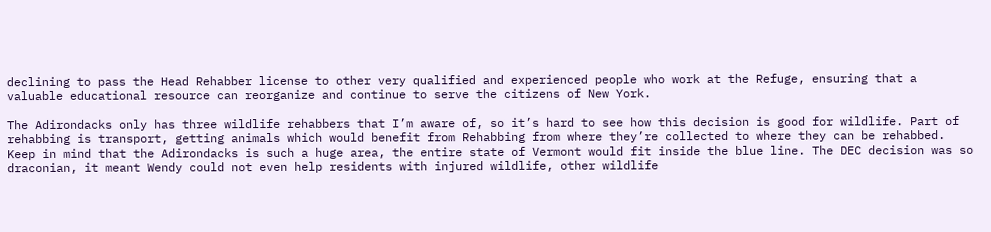declining to pass the Head Rehabber license to other very qualified and experienced people who work at the Refuge, ensuring that a valuable educational resource can reorganize and continue to serve the citizens of New York.

The Adirondacks only has three wildlife rehabbers that I’m aware of, so it’s hard to see how this decision is good for wildlife. Part of rehabbing is transport, getting animals which would benefit from Rehabbing from where they’re collected to where they can be rehabbed. Keep in mind that the Adirondacks is such a huge area, the entire state of Vermont would fit inside the blue line. The DEC decision was so draconian, it meant Wendy could not even help residents with injured wildlife, other wildlife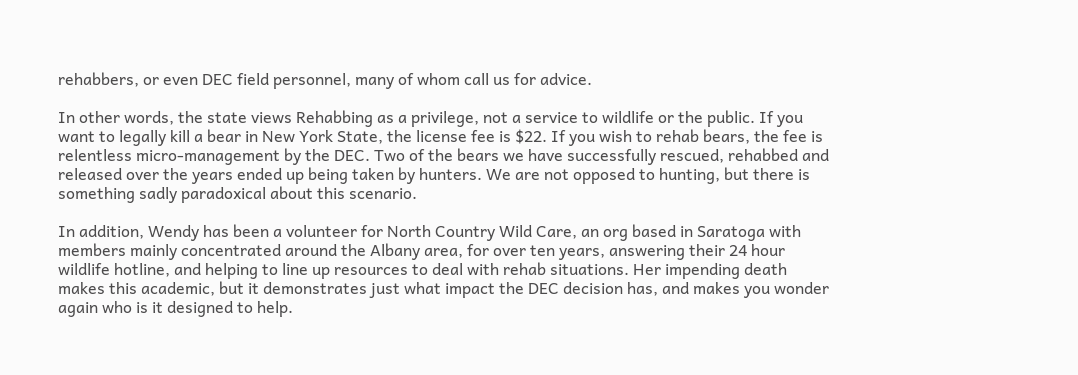rehabbers, or even DEC field personnel, many of whom call us for advice.

In other words, the state views Rehabbing as a privilege, not a service to wildlife or the public. If you want to legally kill a bear in New York State, the license fee is $22. If you wish to rehab bears, the fee is relentless micro-management by the DEC. Two of the bears we have successfully rescued, rehabbed and released over the years ended up being taken by hunters. We are not opposed to hunting, but there is something sadly paradoxical about this scenario.

In addition, Wendy has been a volunteer for North Country Wild Care, an org based in Saratoga with members mainly concentrated around the Albany area, for over ten years, answering their 24 hour wildlife hotline, and helping to line up resources to deal with rehab situations. Her impending death makes this academic, but it demonstrates just what impact the DEC decision has, and makes you wonder again who is it designed to help.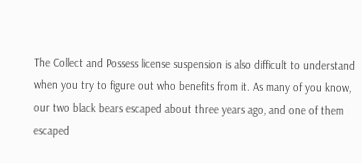The Collect and Possess license suspension is also difficult to understand when you try to figure out who benefits from it. As many of you know, our two black bears escaped about three years ago, and one of them escaped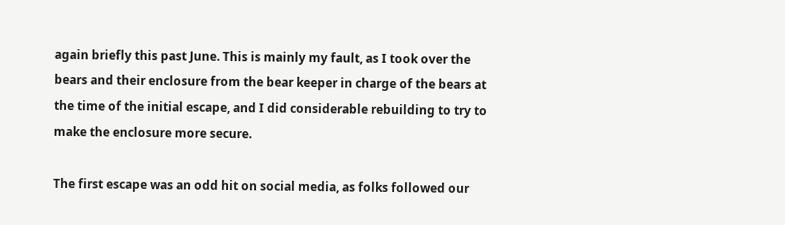again briefly this past June. This is mainly my fault, as I took over the bears and their enclosure from the bear keeper in charge of the bears at the time of the initial escape, and I did considerable rebuilding to try to make the enclosure more secure.

The first escape was an odd hit on social media, as folks followed our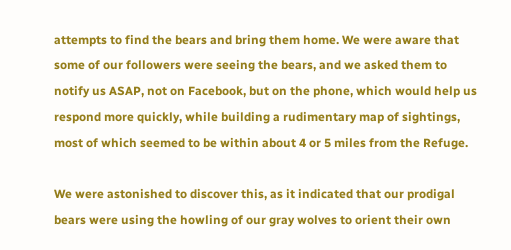attempts to find the bears and bring them home. We were aware that some of our followers were seeing the bears, and we asked them to notify us ASAP, not on Facebook, but on the phone, which would help us respond more quickly, while building a rudimentary map of sightings, most of which seemed to be within about 4 or 5 miles from the Refuge.

We were astonished to discover this, as it indicated that our prodigal bears were using the howling of our gray wolves to orient their own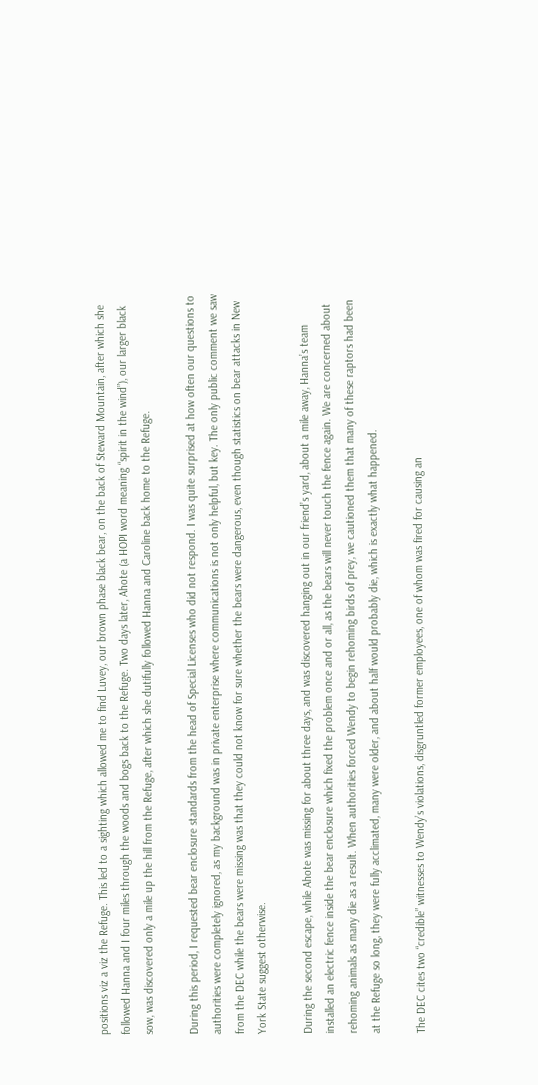positions viz a viz the Refuge. This led to a sighting which allowed me to find Luvey, our brown phase black bear, on the back of Steward Mountain, after which she followed Hanna and I four miles through the woods and bogs back to the Refuge. Two days later, Ahote (a HOPI word meaning “spirit in the wind”), our larger black sow, was discovered only a mile up the hill from the Refuge, after which she dutifully followed Hanna and Caroline back home to the Refuge.

During this period, I requested bear enclosure standards from the head of Special Licenses who did not respond. I was quite surprised at how often our questions to authorities were completely ignored, as my background was in private enterprise where communications is not only helpful, but key. The only public comment we saw from the DEC while the bears were missing was that they could not know for sure whether the bears were dangerous, even though statistics on bear attacks in New York State suggest otherwise.

During the second escape, while Ahote was missing for about three days, and was discovered hanging out in our friend’s yard, about a mile away, Hanna’s team installed an electric fence inside the bear enclosure which fixed the problem once and or all, as the bears will never touch the fence again. We are concerned about rehoming animals as many die as a result. When authorities forced Wendy to begin rehoming birds of prey, we cautioned them that many of these raptors had been at the Refuge so long, they were fully acclimated, many were older, and about half would probably die, which is exactly what happened.

The DEC cites two “credible” witnesses to Wendy’s violations, disgruntled former employees, one of whom was fired for causing an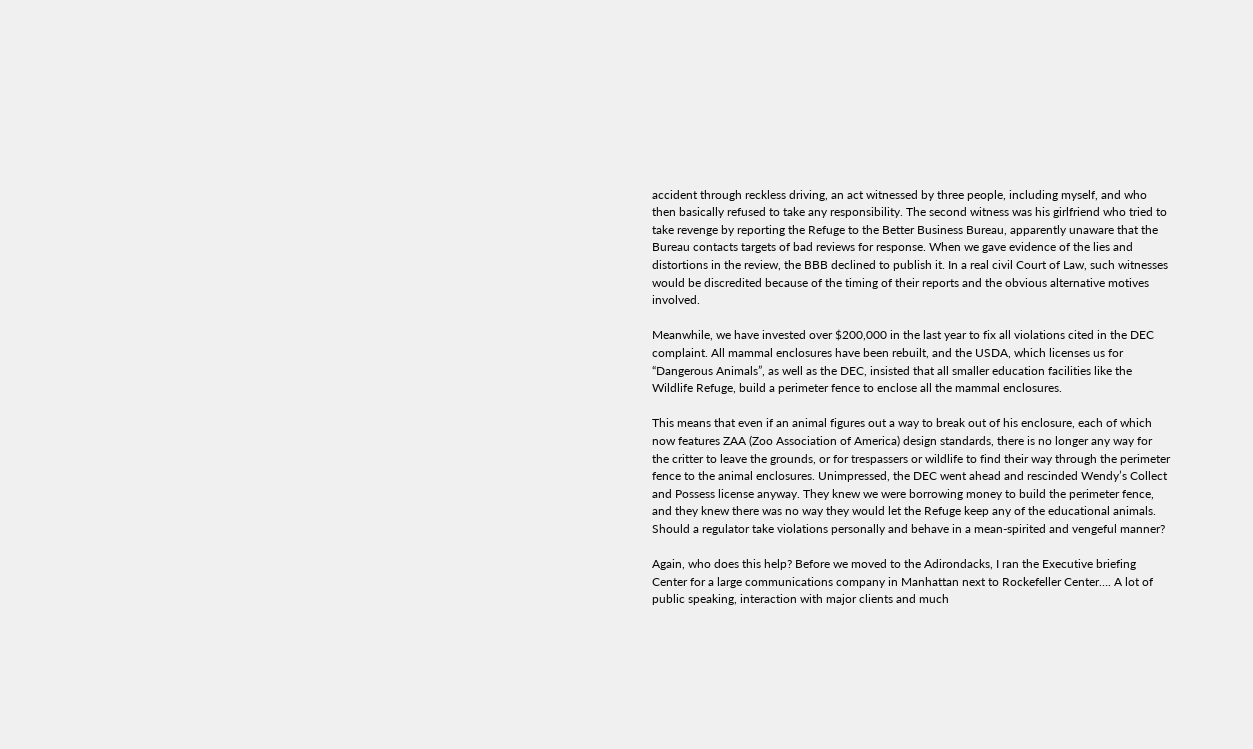accident through reckless driving, an act witnessed by three people, including myself, and who then basically refused to take any responsibility. The second witness was his girlfriend who tried to take revenge by reporting the Refuge to the Better Business Bureau, apparently unaware that the Bureau contacts targets of bad reviews for response. When we gave evidence of the lies and distortions in the review, the BBB declined to publish it. In a real civil Court of Law, such witnesses would be discredited because of the timing of their reports and the obvious alternative motives involved.

Meanwhile, we have invested over $200,000 in the last year to fix all violations cited in the DEC complaint. All mammal enclosures have been rebuilt, and the USDA, which licenses us for “Dangerous Animals”, as well as the DEC, insisted that all smaller education facilities like the Wildlife Refuge, build a perimeter fence to enclose all the mammal enclosures.

This means that even if an animal figures out a way to break out of his enclosure, each of which now features ZAA (Zoo Association of America) design standards, there is no longer any way for the critter to leave the grounds, or for trespassers or wildlife to find their way through the perimeter fence to the animal enclosures. Unimpressed, the DEC went ahead and rescinded Wendy’s Collect and Possess license anyway. They knew we were borrowing money to build the perimeter fence, and they knew there was no way they would let the Refuge keep any of the educational animals. Should a regulator take violations personally and behave in a mean-spirited and vengeful manner?

Again, who does this help? Before we moved to the Adirondacks, I ran the Executive briefing Center for a large communications company in Manhattan next to Rockefeller Center…. A lot of public speaking, interaction with major clients and much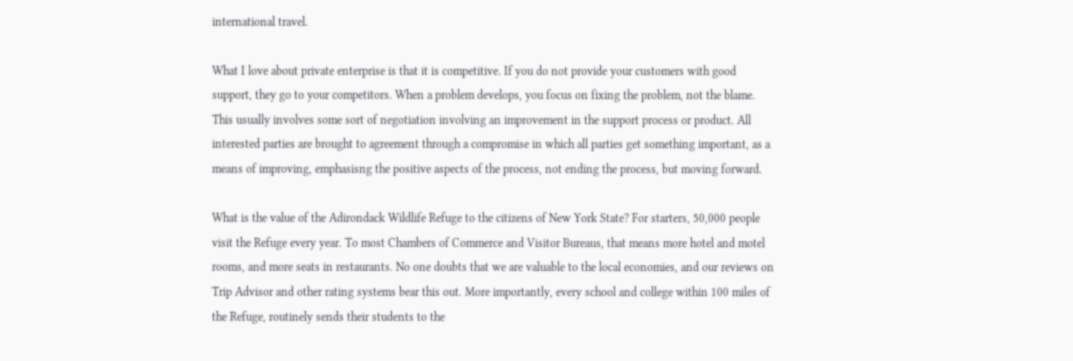international travel.

What I love about private enterprise is that it is competitive. If you do not provide your customers with good support, they go to your competitors. When a problem develops, you focus on fixing the problem, not the blame. This usually involves some sort of negotiation involving an improvement in the support process or product. All interested parties are brought to agreement through a compromise in which all parties get something important, as a means of improving, emphasisng the positive aspects of the process, not ending the process, but moving forward.

What is the value of the Adirondack Wildlife Refuge to the citizens of New York State? For starters, 50,000 people visit the Refuge every year. To most Chambers of Commerce and Visitor Bureaus, that means more hotel and motel rooms, and more seats in restaurants. No one doubts that we are valuable to the local economies, and our reviews on Trip Advisor and other rating systems bear this out. More importantly, every school and college within 100 miles of the Refuge, routinely sends their students to the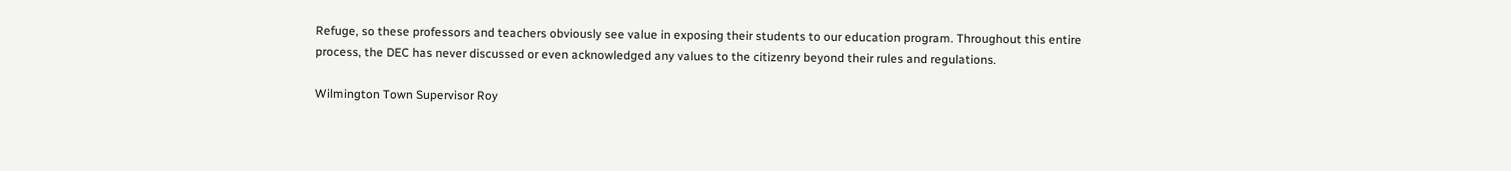Refuge, so these professors and teachers obviously see value in exposing their students to our education program. Throughout this entire process, the DEC has never discussed or even acknowledged any values to the citizenry beyond their rules and regulations.

Wilmington Town Supervisor Roy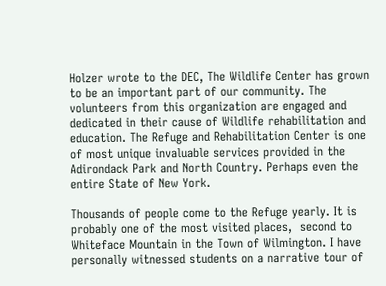Holzer wrote to the DEC, The Wildlife Center has grown to be an important part of our community. The volunteers from this organization are engaged and dedicated in their cause of Wildlife rehabilitation and education. The Refuge and Rehabilitation Center is one of most unique invaluable services provided in the Adirondack Park and North Country. Perhaps even the entire State of New York.

Thousands of people come to the Refuge yearly. It is probably one of the most visited places,  second to Whiteface Mountain in the Town of Wilmington. I have personally witnessed students on a narrative tour of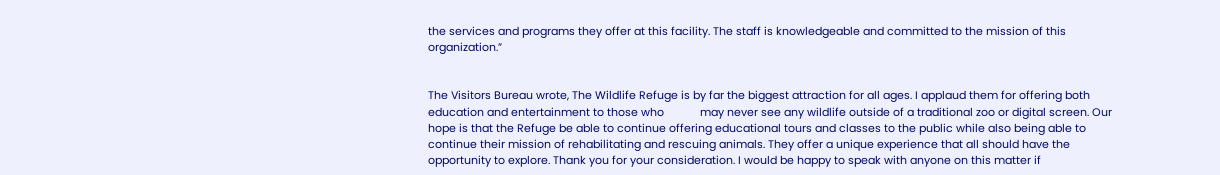the services and programs they offer at this facility. The staff is knowledgeable and committed to the mission of this organization.”


The Visitors Bureau wrote, The Wildlife Refuge is by far the biggest attraction for all ages. I applaud them for offering both education and entertainment to those who            may never see any wildlife outside of a traditional zoo or digital screen. Our hope is that the Refuge be able to continue offering educational tours and classes to the public while also being able to continue their mission of rehabilitating and rescuing animals. They offer a unique experience that all should have the opportunity to explore. Thank you for your consideration. I would be happy to speak with anyone on this matter if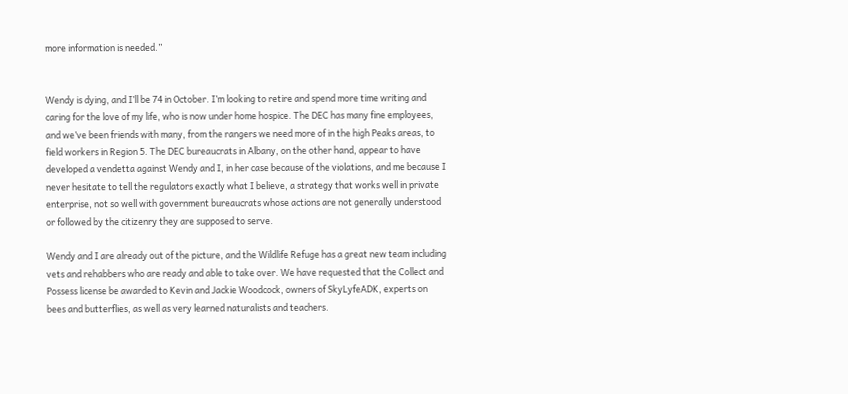more information is needed.”


Wendy is dying, and I’ll be 74 in October. I’m looking to retire and spend more time writing and caring for the love of my life, who is now under home hospice. The DEC has many fine employees, and we’ve been friends with many, from the rangers we need more of in the high Peaks areas, to field workers in Region 5. The DEC bureaucrats in Albany, on the other hand, appear to have developed a vendetta against Wendy and I, in her case because of the violations, and me because I never hesitate to tell the regulators exactly what I believe, a strategy that works well in private enterprise, not so well with government bureaucrats whose actions are not generally understood or followed by the citizenry they are supposed to serve.

Wendy and I are already out of the picture, and the Wildlife Refuge has a great new team including vets and rehabbers who are ready and able to take over. We have requested that the Collect and Possess license be awarded to Kevin and Jackie Woodcock, owners of SkyLyfeADK, experts on bees and butterflies, as well as very learned naturalists and teachers.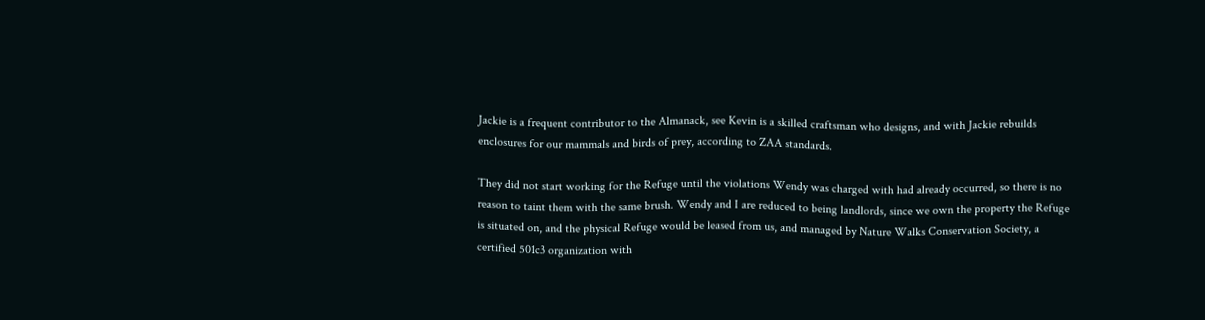Jackie is a frequent contributor to the Almanack, see Kevin is a skilled craftsman who designs, and with Jackie rebuilds enclosures for our mammals and birds of prey, according to ZAA standards.

They did not start working for the Refuge until the violations Wendy was charged with had already occurred, so there is no reason to taint them with the same brush. Wendy and I are reduced to being landlords, since we own the property the Refuge is situated on, and the physical Refuge would be leased from us, and managed by Nature Walks Conservation Society, a certified 501c3 organization with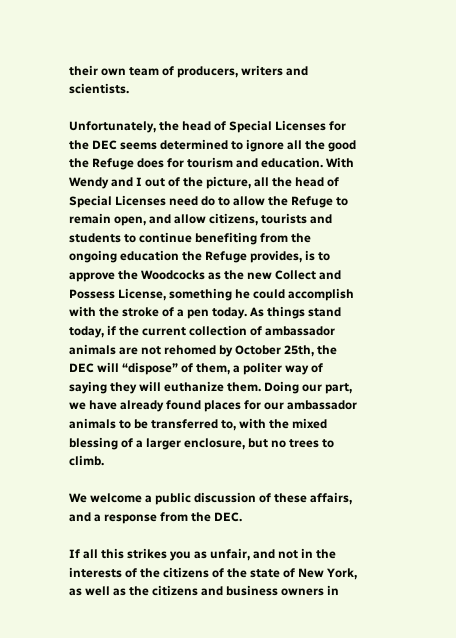their own team of producers, writers and scientists.

Unfortunately, the head of Special Licenses for the DEC seems determined to ignore all the good the Refuge does for tourism and education. With Wendy and I out of the picture, all the head of Special Licenses need do to allow the Refuge to remain open, and allow citizens, tourists and students to continue benefiting from the ongoing education the Refuge provides, is to approve the Woodcocks as the new Collect and Possess License, something he could accomplish with the stroke of a pen today. As things stand today, if the current collection of ambassador animals are not rehomed by October 25th, the DEC will “dispose” of them, a politer way of saying they will euthanize them. Doing our part, we have already found places for our ambassador animals to be transferred to, with the mixed blessing of a larger enclosure, but no trees to climb.

We welcome a public discussion of these affairs, and a response from the DEC.

If all this strikes you as unfair, and not in the interests of the citizens of the state of New York, as well as the citizens and business owners in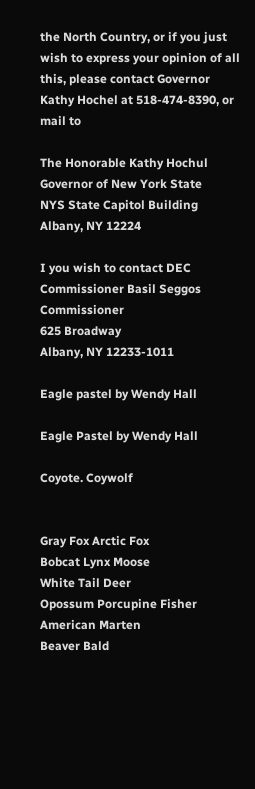the North Country, or if you just wish to express your opinion of all this, please contact Governor Kathy Hochel at 518-474-8390, or mail to

The Honorable Kathy Hochul
Governor of New York State
NYS State Capitol Building
Albany, NY 12224

I you wish to contact DEC Commissioner Basil Seggos Commissioner
625 Broadway
Albany, NY 12233-1011

Eagle pastel by Wendy Hall

Eagle Pastel by Wendy Hall

Coyote. Coywolf


Gray Fox Arctic Fox
Bobcat Lynx Moose
White Tail Deer
Opossum Porcupine Fisher American Marten
Beaver Bald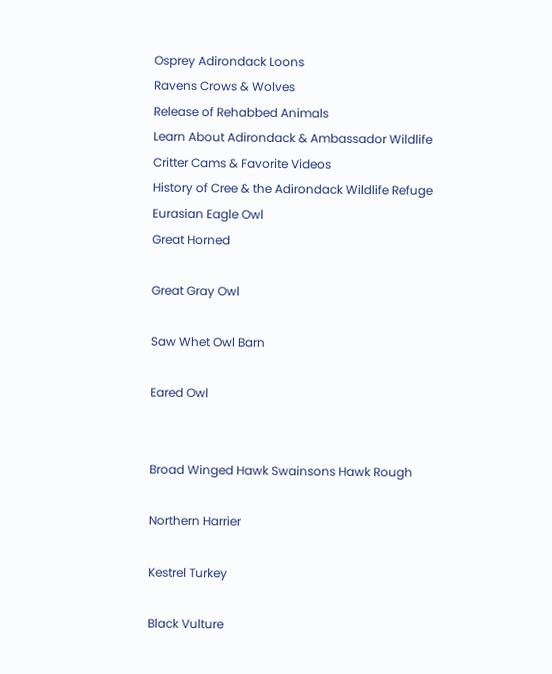Osprey Adirondack Loons
Ravens Crows & Wolves
Release of Rehabbed Animals
Learn About Adirondack & Ambassador Wildlife
Critter Cams & Favorite Videos
History of Cree & the Adirondack Wildlife Refuge
Eurasian Eagle Owl
Great Horned

Great Gray Owl

Saw Whet Owl Barn

Eared Owl


Broad Winged Hawk Swainsons Hawk Rough

Northern Harrier

Kestrel Turkey

Black Vulture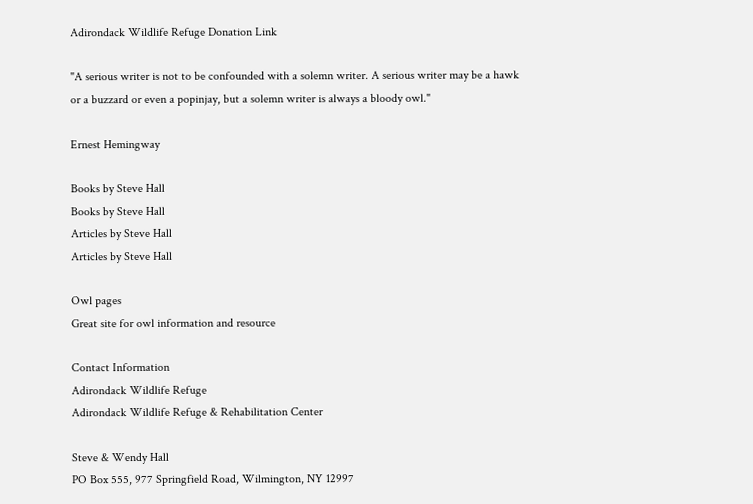Adirondack Wildlife Refuge Donation Link

"A serious writer is not to be confounded with a solemn writer. A serious writer may be a hawk
or a buzzard or even a popinjay, but a solemn writer is always a bloody owl."

Ernest Hemingway

Books by Steve Hall
Books by Steve Hall
Articles by Steve Hall
Articles by Steve Hall

Owl pages
Great site for owl information and resource

Contact Information
Adirondack Wildlife Refuge
Adirondack Wildlife Refuge & Rehabilitation Center

Steve & Wendy Hall
PO Box 555, 977 Springfield Road, Wilmington, NY 12997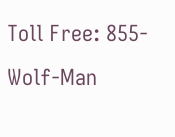Toll Free: 855-Wolf-Man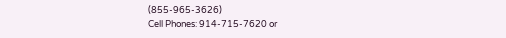(855-965-3626)
Cell Phones: 914-715-7620 or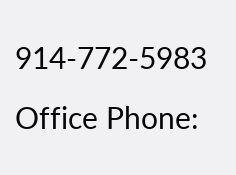914-772-5983
Office Phone: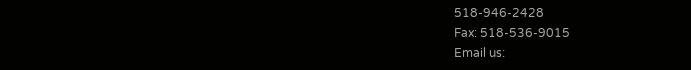518-946-2428
Fax: 518-536-9015
Email us: